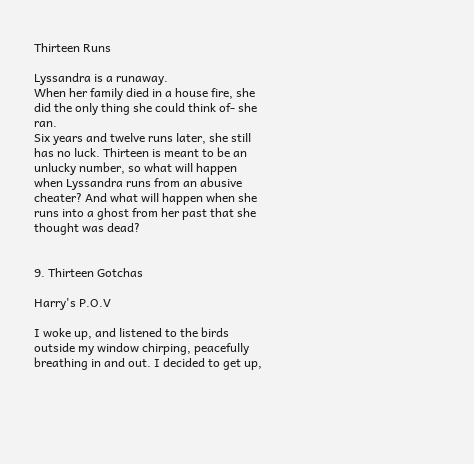Thirteen Runs

Lyssandra is a runaway.
When her family died in a house fire, she did the only thing she could think of- she ran.
Six years and twelve runs later, she still has no luck. Thirteen is meant to be an unlucky number, so what will happen when Lyssandra runs from an abusive cheater? And what will happen when she runs into a ghost from her past that she thought was dead?


9. Thirteen Gotchas

Harry's P.O.V

I woke up, and listened to the birds outside my window chirping, peacefully breathing in and out. I decided to get up,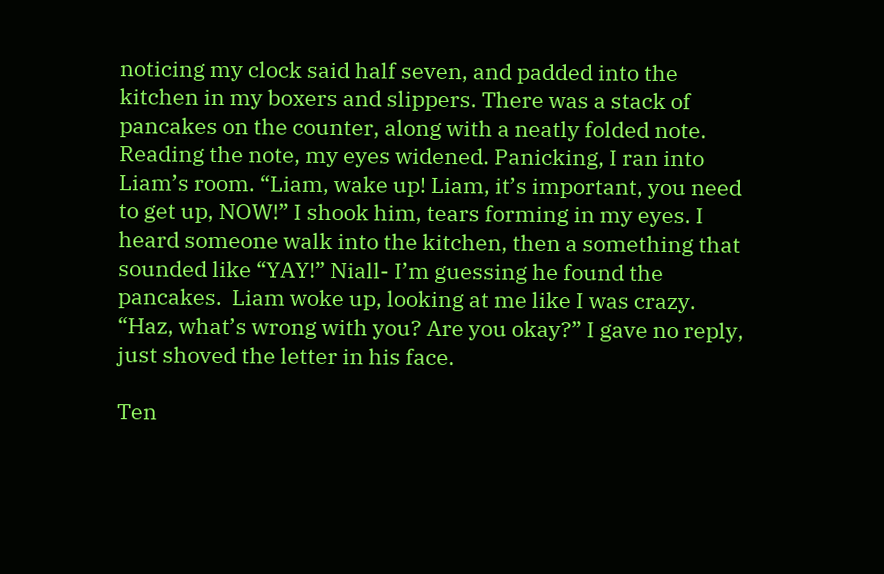noticing my clock said half seven, and padded into the kitchen in my boxers and slippers. There was a stack of pancakes on the counter, along with a neatly folded note. Reading the note, my eyes widened. Panicking, I ran into Liam’s room. “Liam, wake up! Liam, it’s important, you need to get up, NOW!” I shook him, tears forming in my eyes. I heard someone walk into the kitchen, then a something that sounded like “YAY!” Niall- I’m guessing he found the pancakes.  Liam woke up, looking at me like I was crazy. “Haz, what’s wrong with you? Are you okay?” I gave no reply, just shoved the letter in his face.

Ten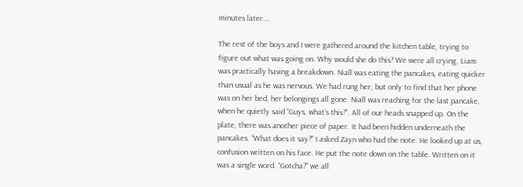minutes later….

The rest of the boys and I were gathered around the kitchen table, trying to figure out what was going on. Why would she do this? We were all crying. Liam was practically having a breakdown. Niall was eating the pancakes, eating quicker than usual as he was nervous. We had rung her, but only to find that her phone was on her bed, her belongings all gone. Niall was reaching for the last pancake, when he quietly said “Guys, what’s this?”. All of our heads snapped up. On the plate, there was another piece of paper. It had been hidden underneath the pancakes. “What does it say?” I asked Zayn who had the note. He looked up at us, confusion written on his face. He put the note down on the table. Written on it was a single word. “Gotcha?” we all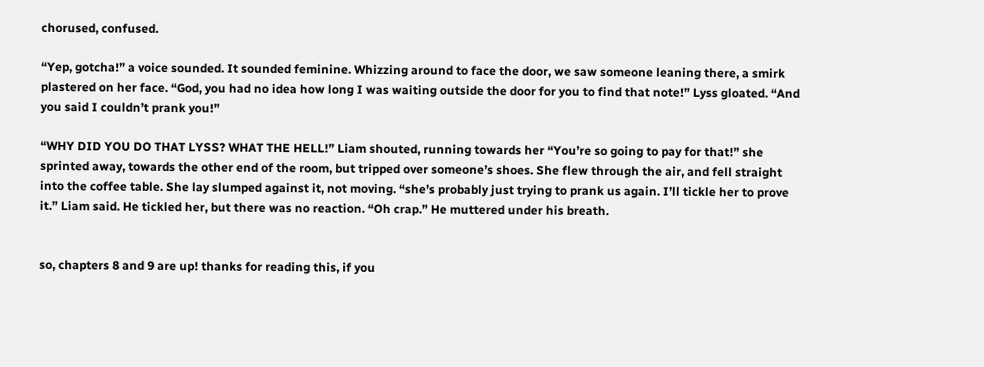chorused, confused.

“Yep, gotcha!” a voice sounded. It sounded feminine. Whizzing around to face the door, we saw someone leaning there, a smirk plastered on her face. “God, you had no idea how long I was waiting outside the door for you to find that note!” Lyss gloated. “And you said I couldn’t prank you!”

“WHY DID YOU DO THAT LYSS? WHAT THE HELL!” Liam shouted, running towards her “You’re so going to pay for that!” she sprinted away, towards the other end of the room, but tripped over someone’s shoes. She flew through the air, and fell straight into the coffee table. She lay slumped against it, not moving. “she’s probably just trying to prank us again. I’ll tickle her to prove it.” Liam said. He tickled her, but there was no reaction. “Oh crap.” He muttered under his breath.


so, chapters 8 and 9 are up! thanks for reading this, if you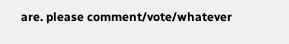are. please comment/vote/whatever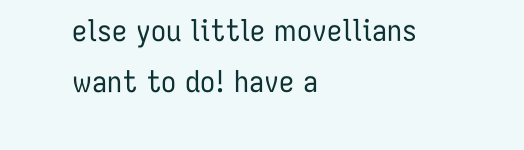else you little movellians want to do! have a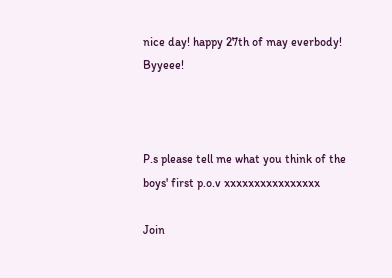nice day! happy 27th of may everbody! Byyeee!



P.s please tell me what you think of the boys' first p.o.v xxxxxxxxxxxxxxxx

Join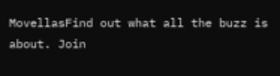MovellasFind out what all the buzz is about. Join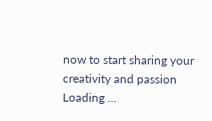now to start sharing your creativity and passion
Loading ...